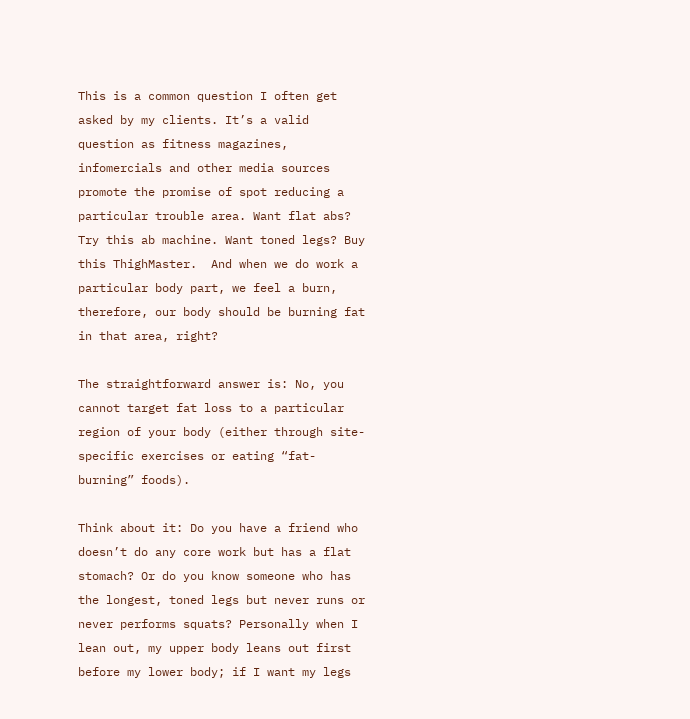This is a common question I often get asked by my clients. It’s a valid question as fitness magazines, infomercials and other media sources promote the promise of spot reducing a particular trouble area. Want flat abs? Try this ab machine. Want toned legs? Buy this ThighMaster.  And when we do work a particular body part, we feel a burn, therefore, our body should be burning fat in that area, right?

The straightforward answer is: No, you cannot target fat loss to a particular region of your body (either through site-specific exercises or eating “fat-burning” foods).

Think about it: Do you have a friend who doesn’t do any core work but has a flat stomach? Or do you know someone who has the longest, toned legs but never runs or never performs squats? Personally when I lean out, my upper body leans out first before my lower body; if I want my legs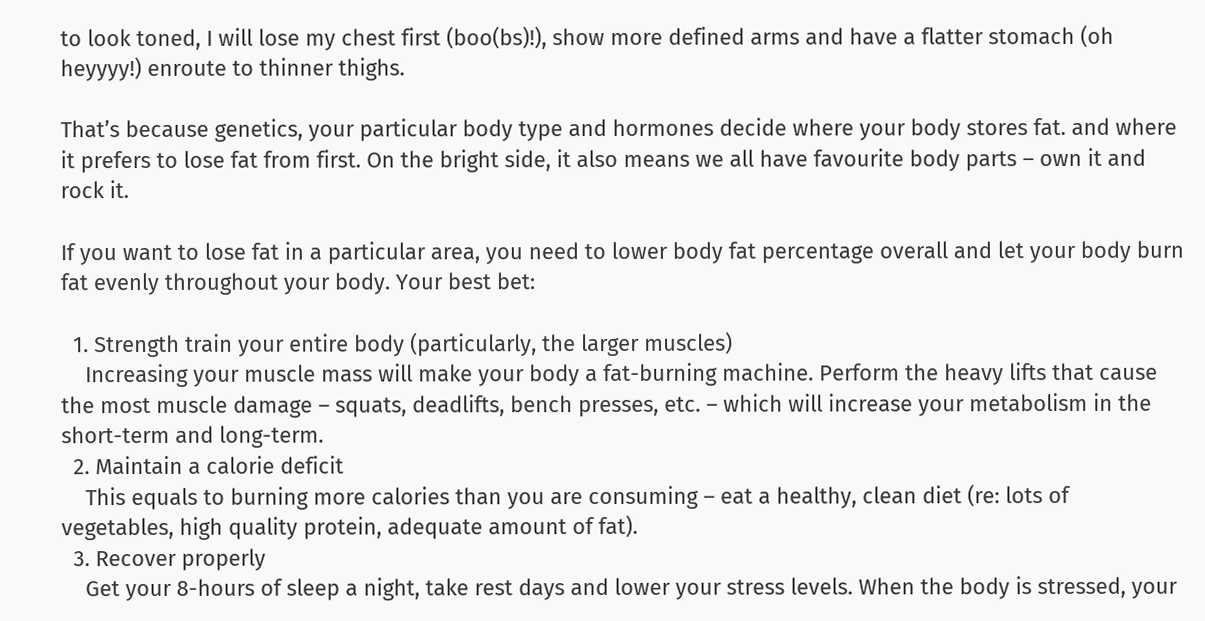to look toned, I will lose my chest first (boo(bs)!), show more defined arms and have a flatter stomach (oh heyyyy!) enroute to thinner thighs.

That’s because genetics, your particular body type and hormones decide where your body stores fat. and where it prefers to lose fat from first. On the bright side, it also means we all have favourite body parts – own it and rock it.

If you want to lose fat in a particular area, you need to lower body fat percentage overall and let your body burn fat evenly throughout your body. Your best bet:

  1. Strength train your entire body (particularly, the larger muscles)
    Increasing your muscle mass will make your body a fat-burning machine. Perform the heavy lifts that cause the most muscle damage – squats, deadlifts, bench presses, etc. – which will increase your metabolism in the short-term and long-term.
  2. Maintain a calorie deficit
    This equals to burning more calories than you are consuming – eat a healthy, clean diet (re: lots of vegetables, high quality protein, adequate amount of fat).
  3. Recover properly
    Get your 8-hours of sleep a night, take rest days and lower your stress levels. When the body is stressed, your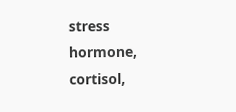stress hormone, cortisol,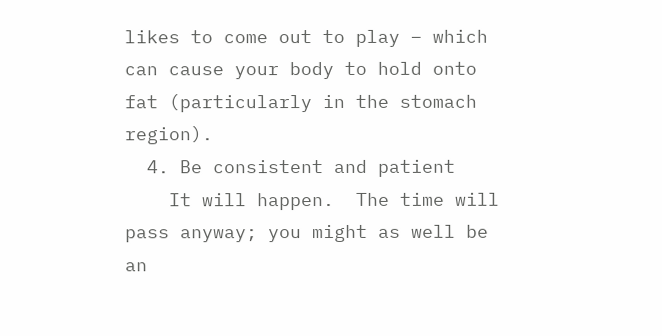likes to come out to play – which can cause your body to hold onto fat (particularly in the stomach region).
  4. Be consistent and patient
    It will happen.  The time will pass anyway; you might as well be an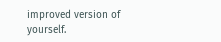improved version of yourself.